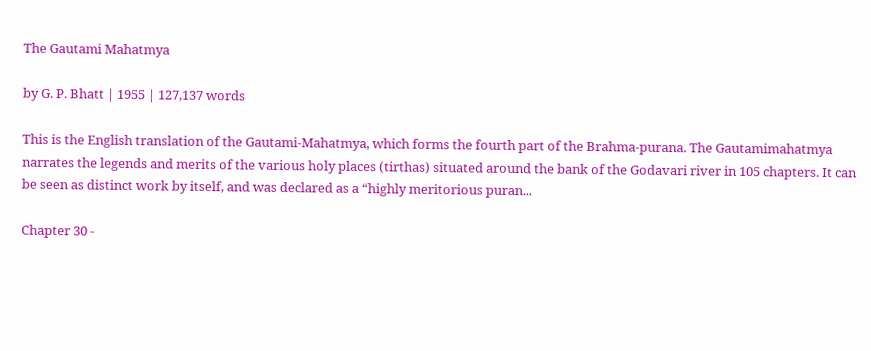The Gautami Mahatmya

by G. P. Bhatt | 1955 | 127,137 words

This is the English translation of the Gautami-Mahatmya, which forms the fourth part of the Brahma-purana. The Gautamimahatmya narrates the legends and merits of the various holy places (tirthas) situated around the bank of the Godavari river in 105 chapters. It can be seen as distinct work by itself, and was declared as a “highly meritorious puran...

Chapter 30 -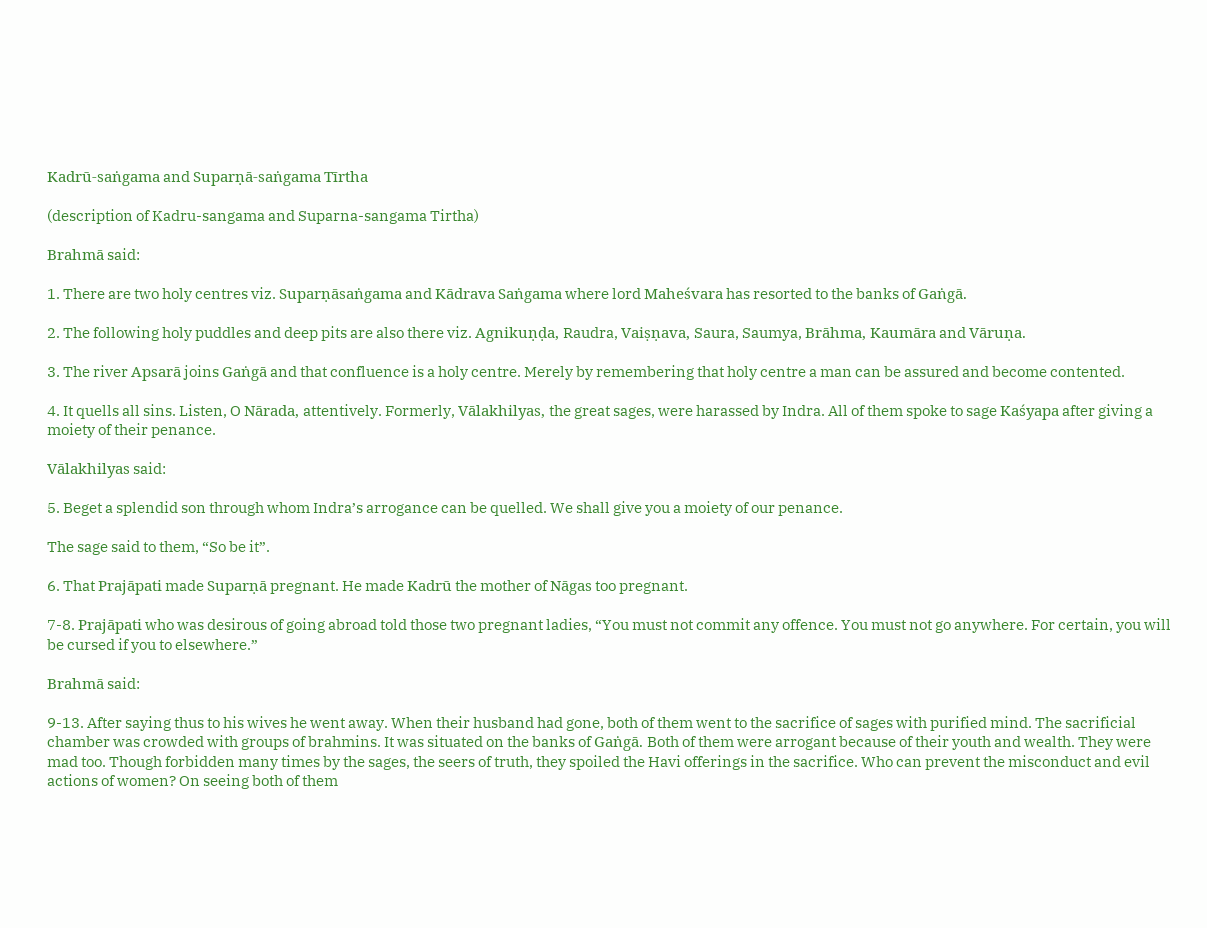Kadrū-saṅgama and Suparṇā-saṅgama Tīrtha

(description of Kadru-sangama and Suparna-sangama Tirtha)

Brahmā said:

1. There are two holy centres viz. Suparṇāsaṅgama and Kādrava Saṅgama where lord Maheśvara has resorted to the banks of Gaṅgā.

2. The following holy puddles and deep pits are also there viz. Agnikuṇḍa, Raudra, Vaiṣṇava, Saura, Saumya, Brāhma, Kaumāra and Vāruṇa.

3. The river Apsarā joins Gaṅgā and that confluence is a holy centre. Merely by remembering that holy centre a man can be assured and become contented.

4. It quells all sins. Listen, O Nārada, attentively. Formerly, Vālakhilyas, the great sages, were harassed by Indra. All of them spoke to sage Kaśyapa after giving a moiety of their penance.

Vālakhilyas said:

5. Beget a splendid son through whom Indra’s arrogance can be quelled. We shall give you a moiety of our penance.

The sage said to them, “So be it”.

6. That Prajāpati made Suparṇā pregnant. He made Kadrū the mother of Nāgas too pregnant.

7-8. Prajāpati who was desirous of going abroad told those two pregnant ladies, “You must not commit any offence. You must not go anywhere. For certain, you will be cursed if you to elsewhere.”

Brahmā said:

9-13. After saying thus to his wives he went away. When their husband had gone, both of them went to the sacrifice of sages with purified mind. The sacrificial chamber was crowded with groups of brahmins. It was situated on the banks of Gaṅgā. Both of them were arrogant because of their youth and wealth. They were mad too. Though forbidden many times by the sages, the seers of truth, they spoiled the Havi offerings in the sacrifice. Who can prevent the misconduct and evil actions of women? On seeing both of them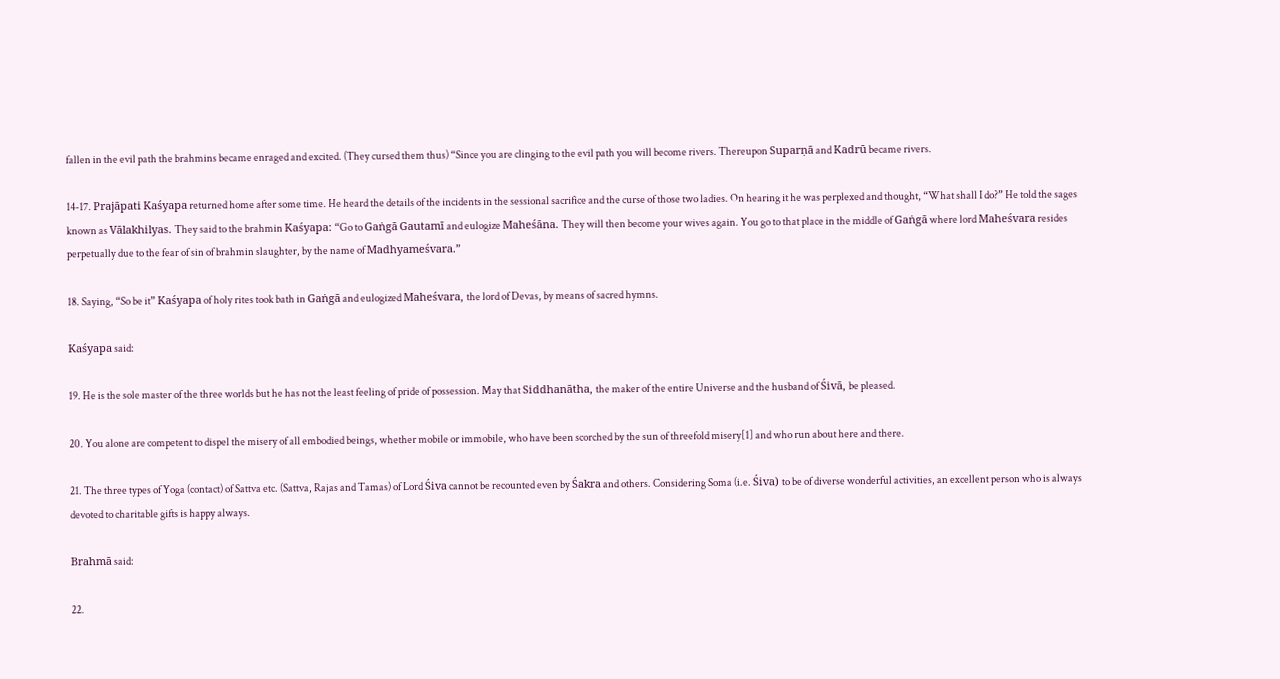fallen in the evil path the brahmins became enraged and excited. (They cursed them thus) “Since you are clinging to the evil path you will become rivers. Thereupon Suparṇā and Kadrū became rivers.

14-17. Prajāpati Kaśyapa returned home after some time. He heard the details of the incidents in the sessional sacrifice and the curse of those two ladies. On hearing it he was perplexed and thought, “What shall I do?” He told the sages known as Vālakhilyas. They said to the brahmin Kaśyapa: “Go to Gaṅgā Gautamī and eulogize Maheśāna. They will then become your wives again. You go to that place in the middle of Gaṅgā where lord Maheśvara resides perpetually due to the fear of sin of brahmin slaughter, by the name of Madhyameśvara.”

18. Saying, “So be it” Kaśyapa of holy rites took bath in Gaṅgā and eulogized Maheśvara, the lord of Devas, by means of sacred hymns.

Kaśyapa said:

19. He is the sole master of the three worlds but he has not the least feeling of pride of possession. May that Siddhanātha, the maker of the entire Universe and the husband of Śivā, be pleased.

20. You alone are competent to dispel the misery of all embodied beings, whether mobile or immobile, who have been scorched by the sun of threefold misery[1] and who run about here and there.

21. The three types of Yoga (contact) of Sattva etc. (Sattva, Rajas and Tamas) of Lord Śiva cannot be recounted even by Śakra and others. Considering Soma (i.e. Śiva) to be of diverse wonderful activities, an excellent person who is always devoted to charitable gifts is happy always.

Brahmā said:

22.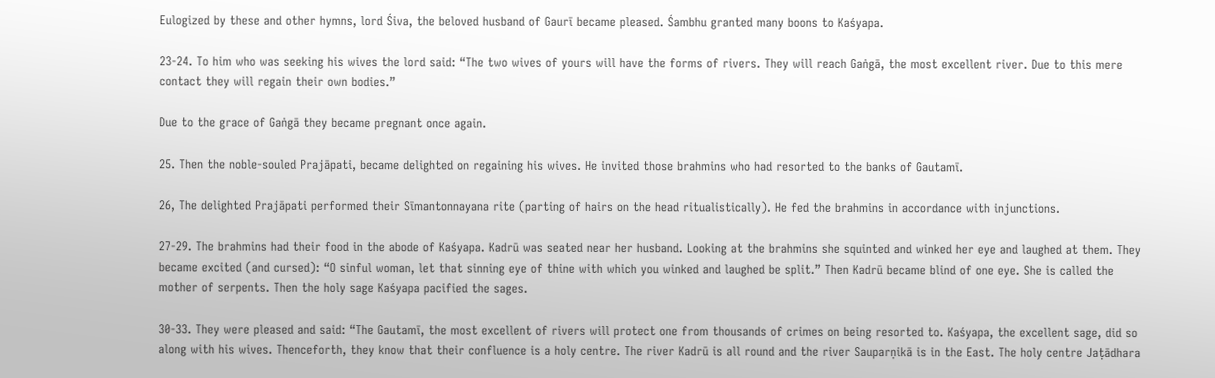Eulogized by these and other hymns, lord Śiva, the beloved husband of Gaurī became pleased. Śambhu granted many boons to Kaśyapa.

23-24. To him who was seeking his wives the lord said: “The two wives of yours will have the forms of rivers. They will reach Gaṅgā, the most excellent river. Due to this mere contact they will regain their own bodies.”

Due to the grace of Gaṅgā they became pregnant once again.

25. Then the noble-souled Prajāpati, became delighted on regaining his wives. He invited those brahmins who had resorted to the banks of Gautamī.

26, The delighted Prajāpati performed their Sīmantonnayana rite (parting of hairs on the head ritualistically). He fed the brahmins in accordance with injunctions.

27-29. The brahmins had their food in the abode of Kaśyapa. Kadrū was seated near her husband. Looking at the brahmins she squinted and winked her eye and laughed at them. They became excited (and cursed): “O sinful woman, let that sinning eye of thine with which you winked and laughed be split.” Then Kadrū became blind of one eye. She is called the mother of serpents. Then the holy sage Kaśyapa pacified the sages.

30-33. They were pleased and said: “The Gautamī, the most excellent of rivers will protect one from thousands of crimes on being resorted to. Kaśyapa, the excellent sage, did so along with his wives. Thenceforth, they know that their confluence is a holy centre. The river Kadrū is all round and the river Sauparṇikā is in the East. The holy centre Jaṭādhara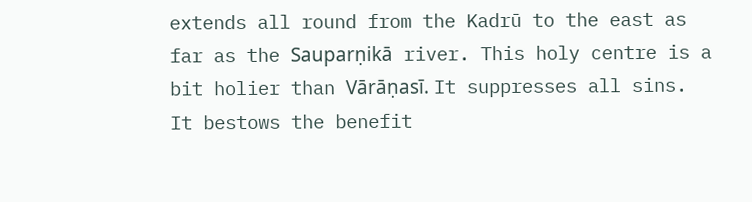extends all round from the Kadrū to the east as far as the Sauparṇikā river. This holy centre is a bit holier than Vārāṇasī. It suppresses all sins. It bestows the benefit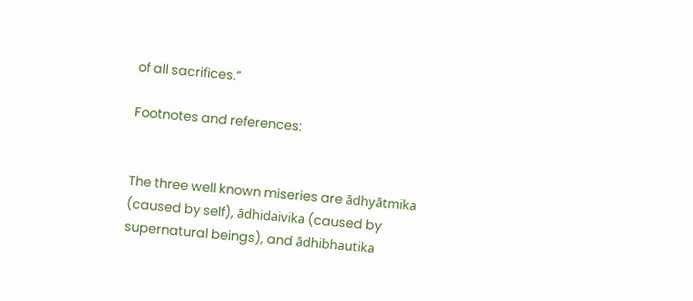of all sacrifices.”

Footnotes and references:


The three well known miseries are ādhyātmika (caused by self), ādhidaivika (caused by supernatural beings), and ādhibhautika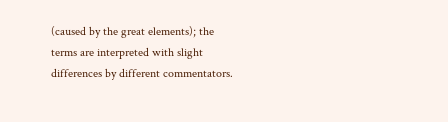(caused by the great elements); the terms are interpreted with slight differences by different commentators.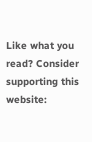Like what you read? Consider supporting this website: